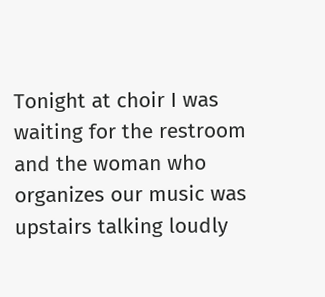Tonight at choir I was waiting for the restroom and the woman who organizes our music was upstairs talking loudly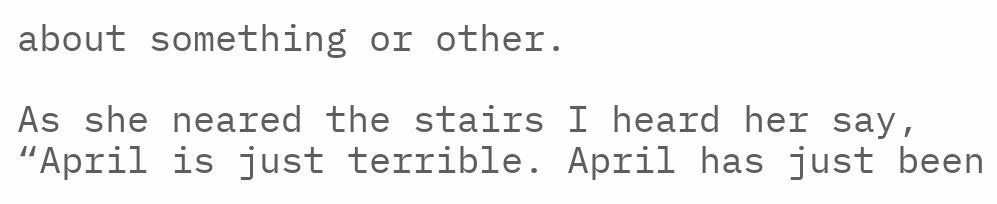about something or other.

As she neared the stairs I heard her say, “April is just terrible. April has just been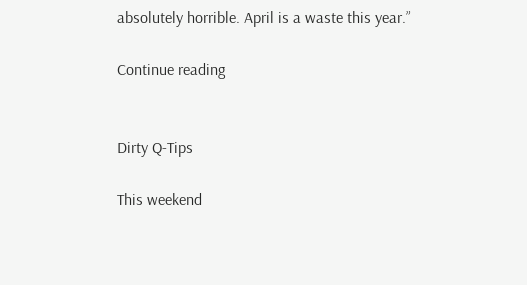absolutely horrible. April is a waste this year.”

Continue reading


Dirty Q-Tips

This weekend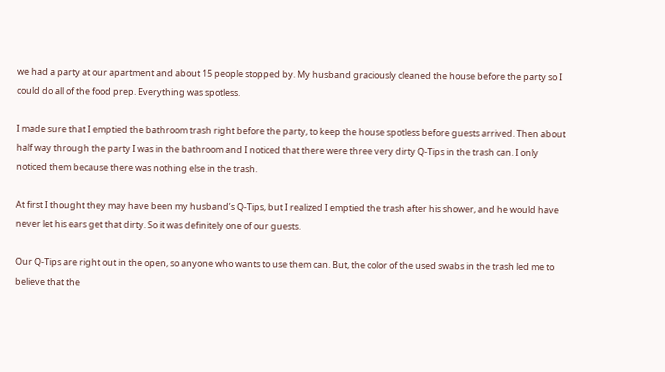we had a party at our apartment and about 15 people stopped by. My husband graciously cleaned the house before the party so I could do all of the food prep. Everything was spotless.

I made sure that I emptied the bathroom trash right before the party, to keep the house spotless before guests arrived. Then about half way through the party I was in the bathroom and I noticed that there were three very dirty Q-Tips in the trash can. I only noticed them because there was nothing else in the trash.

At first I thought they may have been my husband’s Q-Tips, but I realized I emptied the trash after his shower, and he would have never let his ears get that dirty. So it was definitely one of our guests.

Our Q-Tips are right out in the open, so anyone who wants to use them can. But, the color of the used swabs in the trash led me to believe that the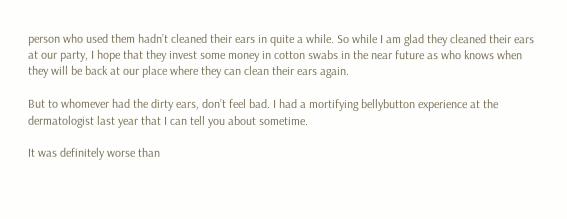person who used them hadn’t cleaned their ears in quite a while. So while I am glad they cleaned their ears at our party, I hope that they invest some money in cotton swabs in the near future as who knows when they will be back at our place where they can clean their ears again.

But to whomever had the dirty ears, don’t feel bad. I had a mortifying bellybutton experience at the dermatologist last year that I can tell you about sometime.

It was definitely worse than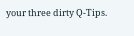your three dirty Q-Tips.